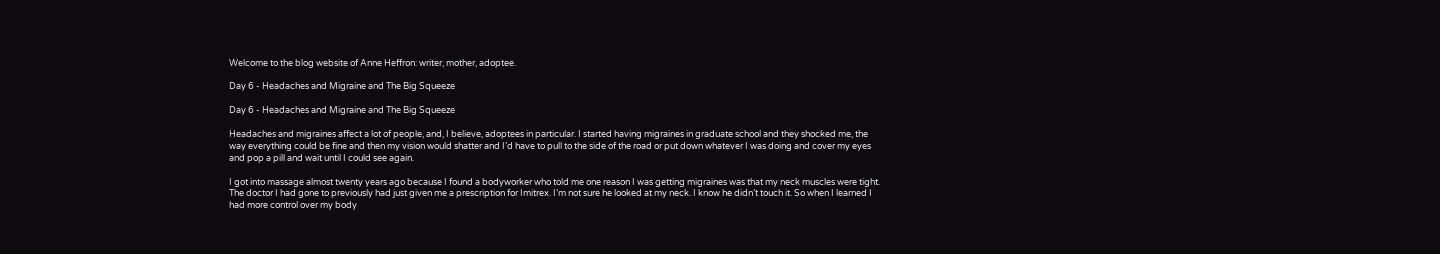Welcome to the blog website of Anne Heffron: writer, mother, adoptee.

Day 6 - Headaches and Migraine and The Big Squeeze

Day 6 - Headaches and Migraine and The Big Squeeze

Headaches and migraines affect a lot of people, and, I believe, adoptees in particular. I started having migraines in graduate school and they shocked me, the way everything could be fine and then my vision would shatter and I’d have to pull to the side of the road or put down whatever I was doing and cover my eyes and pop a pill and wait until I could see again.

I got into massage almost twenty years ago because I found a bodyworker who told me one reason I was getting migraines was that my neck muscles were tight. The doctor I had gone to previously had just given me a prescription for Imitrex. I’m not sure he looked at my neck. I know he didn’t touch it. So when I learned I had more control over my body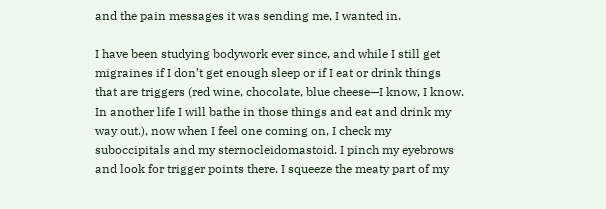and the pain messages it was sending me, I wanted in.

I have been studying bodywork ever since, and while I still get migraines if I don’t get enough sleep or if I eat or drink things that are triggers (red wine, chocolate, blue cheese—I know, I know. In another life I will bathe in those things and eat and drink my way out.), now when I feel one coming on, I check my suboccipitals and my sternocleidomastoid. I pinch my eyebrows and look for trigger points there. I squeeze the meaty part of my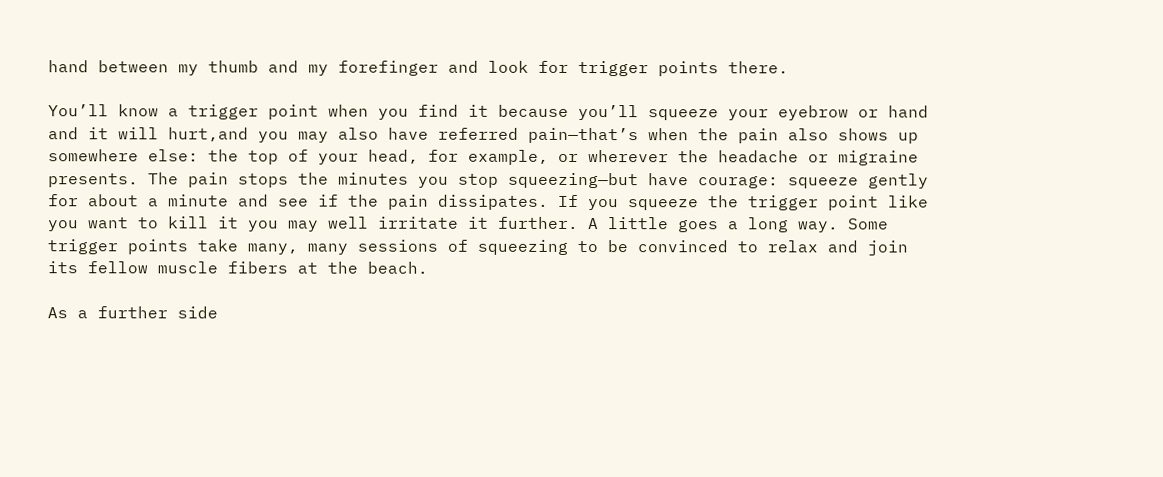hand between my thumb and my forefinger and look for trigger points there.

You’ll know a trigger point when you find it because you’ll squeeze your eyebrow or hand and it will hurt,and you may also have referred pain—that’s when the pain also shows up somewhere else: the top of your head, for example, or wherever the headache or migraine presents. The pain stops the minutes you stop squeezing—but have courage: squeeze gently for about a minute and see if the pain dissipates. If you squeeze the trigger point like you want to kill it you may well irritate it further. A little goes a long way. Some trigger points take many, many sessions of squeezing to be convinced to relax and join its fellow muscle fibers at the beach.

As a further side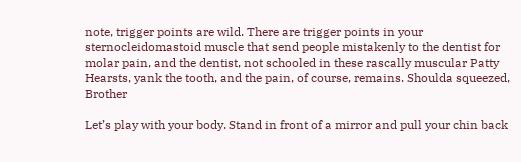note, trigger points are wild. There are trigger points in your sternocleidomastoid muscle that send people mistakenly to the dentist for molar pain, and the dentist, not schooled in these rascally muscular Patty Hearsts, yank the tooth, and the pain, of course, remains. Shoulda squeezed, Brother

Let’s play with your body. Stand in front of a mirror and pull your chin back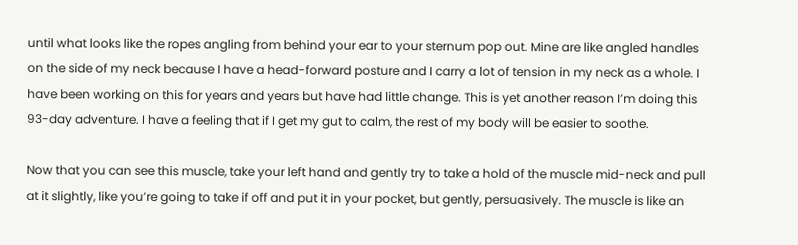until what looks like the ropes angling from behind your ear to your sternum pop out. Mine are like angled handles on the side of my neck because I have a head-forward posture and I carry a lot of tension in my neck as a whole. I have been working on this for years and years but have had little change. This is yet another reason I’m doing this 93-day adventure. I have a feeling that if I get my gut to calm, the rest of my body will be easier to soothe.

Now that you can see this muscle, take your left hand and gently try to take a hold of the muscle mid-neck and pull at it slightly, like you’re going to take if off and put it in your pocket, but gently, persuasively. The muscle is like an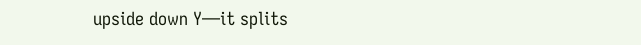upside down Y—it splits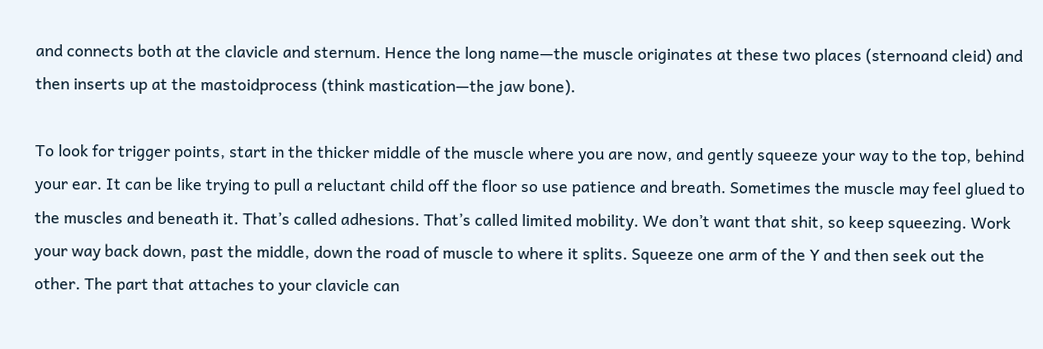and connects both at the clavicle and sternum. Hence the long name—the muscle originates at these two places (sternoand cleid) and then inserts up at the mastoidprocess (think mastication—the jaw bone).

To look for trigger points, start in the thicker middle of the muscle where you are now, and gently squeeze your way to the top, behind your ear. It can be like trying to pull a reluctant child off the floor so use patience and breath. Sometimes the muscle may feel glued to the muscles and beneath it. That’s called adhesions. That’s called limited mobility. We don’t want that shit, so keep squeezing. Work your way back down, past the middle, down the road of muscle to where it splits. Squeeze one arm of the Y and then seek out the other. The part that attaches to your clavicle can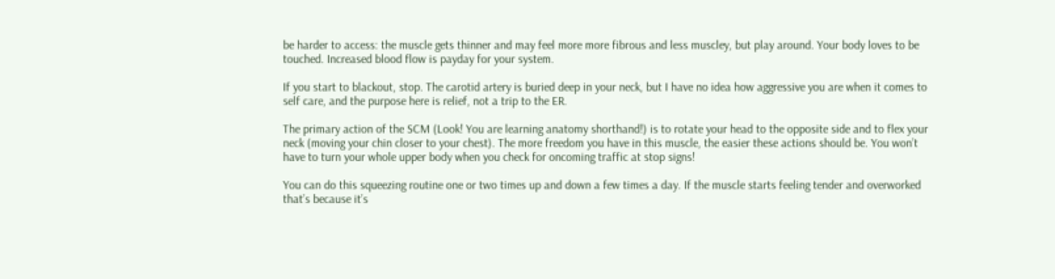be harder to access: the muscle gets thinner and may feel more more fibrous and less muscley, but play around. Your body loves to be touched. Increased blood flow is payday for your system.

If you start to blackout, stop. The carotid artery is buried deep in your neck, but I have no idea how aggressive you are when it comes to self care, and the purpose here is relief, not a trip to the ER.

The primary action of the SCM (Look! You are learning anatomy shorthand!) is to rotate your head to the opposite side and to flex your neck (moving your chin closer to your chest). The more freedom you have in this muscle, the easier these actions should be. You won’t have to turn your whole upper body when you check for oncoming traffic at stop signs!

You can do this squeezing routine one or two times up and down a few times a day. If the muscle starts feeling tender and overworked that’s because it’s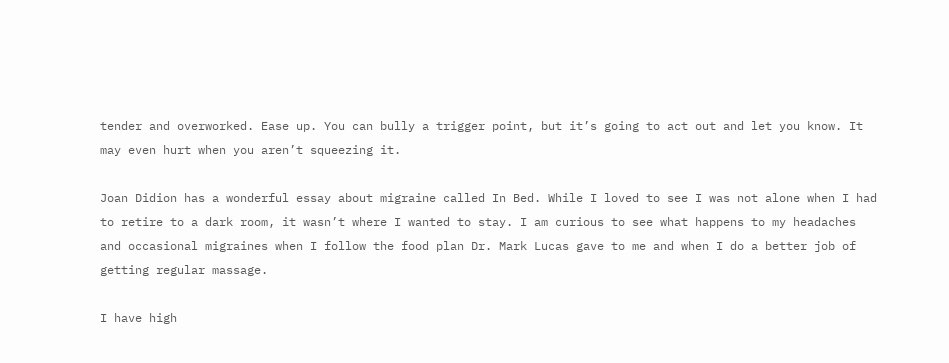tender and overworked. Ease up. You can bully a trigger point, but it’s going to act out and let you know. It may even hurt when you aren’t squeezing it.

Joan Didion has a wonderful essay about migraine called In Bed. While I loved to see I was not alone when I had to retire to a dark room, it wasn’t where I wanted to stay. I am curious to see what happens to my headaches and occasional migraines when I follow the food plan Dr. Mark Lucas gave to me and when I do a better job of getting regular massage.

I have high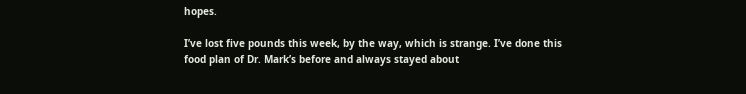hopes.

I’ve lost five pounds this week, by the way, which is strange. I’ve done this food plan of Dr. Mark’s before and always stayed about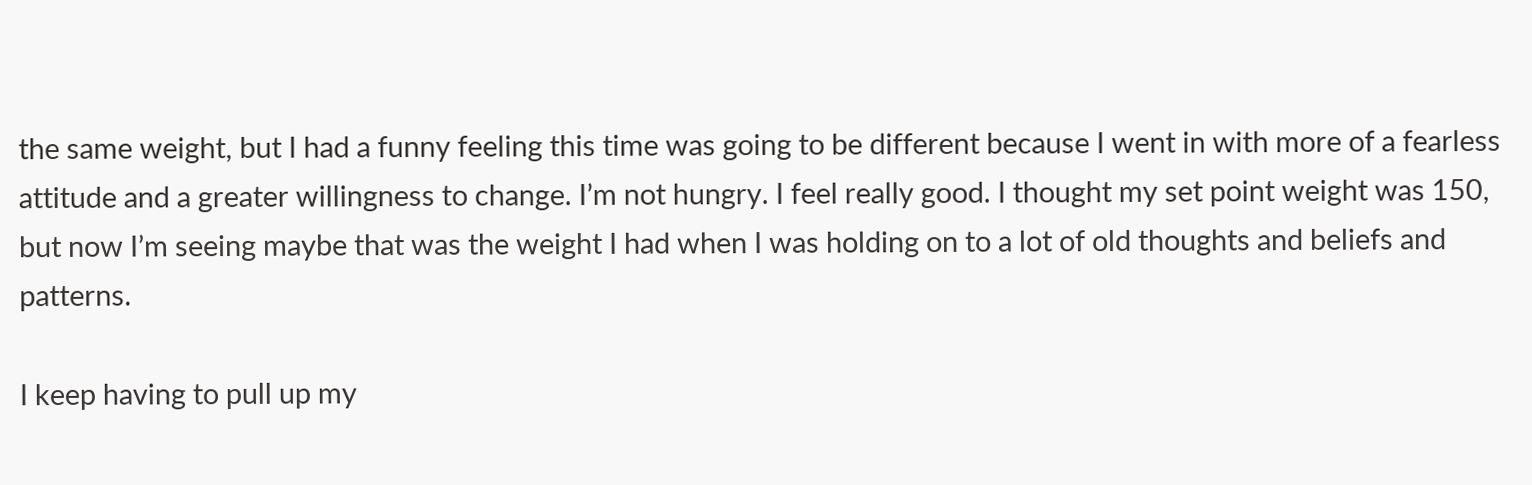the same weight, but I had a funny feeling this time was going to be different because I went in with more of a fearless attitude and a greater willingness to change. I’m not hungry. I feel really good. I thought my set point weight was 150, but now I’m seeing maybe that was the weight I had when I was holding on to a lot of old thoughts and beliefs and patterns.

I keep having to pull up my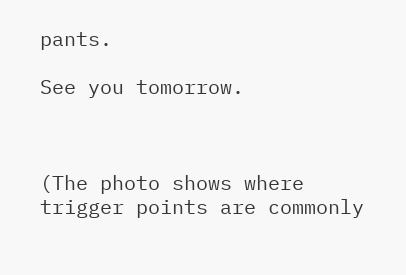pants.

See you tomorrow.



(The photo shows where trigger points are commonly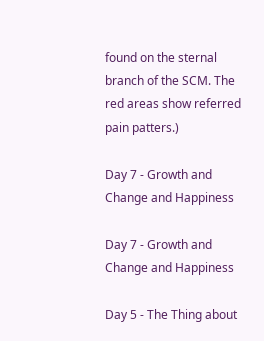found on the sternal branch of the SCM. The red areas show referred pain patters.)

Day 7 - Growth and Change and Happiness

Day 7 - Growth and Change and Happiness

Day 5 - The Thing about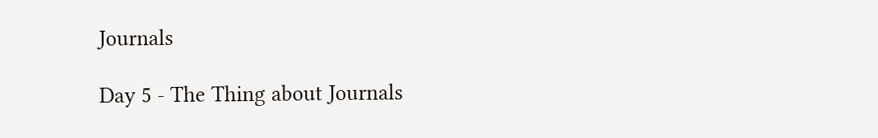Journals

Day 5 - The Thing about Journals